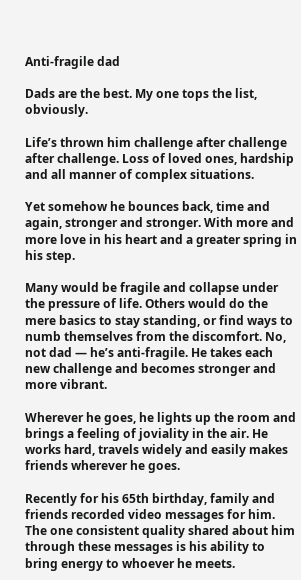Anti-fragile dad

Dads are the best. My one tops the list, obviously.

Life’s thrown him challenge after challenge after challenge. Loss of loved ones, hardship and all manner of complex situations.

Yet somehow he bounces back, time and again, stronger and stronger. With more and more love in his heart and a greater spring in his step.

Many would be fragile and collapse under the pressure of life. Others would do the mere basics to stay standing, or find ways to numb themselves from the discomfort. No, not dad — he’s anti-fragile. He takes each new challenge and becomes stronger and more vibrant.

Wherever he goes, he lights up the room and brings a feeling of joviality in the air. He works hard, travels widely and easily makes friends wherever he goes.

Recently for his 65th birthday, family and friends recorded video messages for him. The one consistent quality shared about him through these messages is his ability to bring energy to whoever he meets.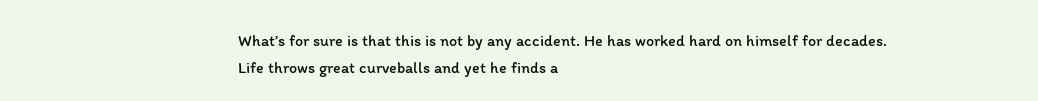What’s for sure is that this is not by any accident. He has worked hard on himself for decades. Life throws great curveballs and yet he finds a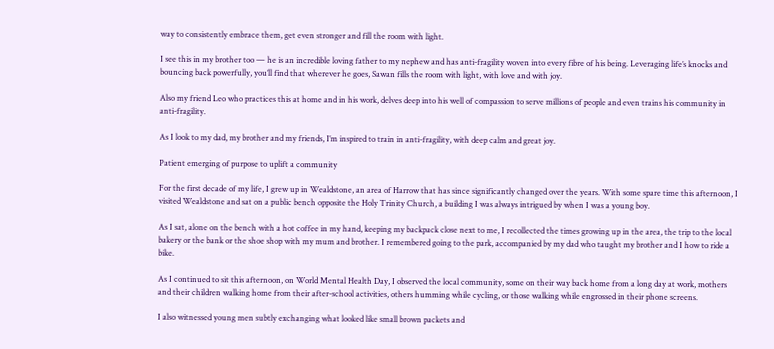way to consistently embrace them, get even stronger and fill the room with light.

I see this in my brother too — he is an incredible loving father to my nephew and has anti-fragility woven into every fibre of his being. Leveraging life’s knocks and bouncing back powerfully, you’ll find that wherever he goes, Sawan fills the room with light, with love and with joy.

Also my friend Leo who practices this at home and in his work, delves deep into his well of compassion to serve millions of people and even trains his community in anti-fragility.

As I look to my dad, my brother and my friends, I’m inspired to train in anti-fragility, with deep calm and great joy.

Patient emerging of purpose to uplift a community

For the first decade of my life, I grew up in Wealdstone, an area of Harrow that has since significantly changed over the years. With some spare time this afternoon, I visited Wealdstone and sat on a public bench opposite the Holy Trinity Church, a building I was always intrigued by when I was a young boy.

As I sat, alone on the bench with a hot coffee in my hand, keeping my backpack close next to me, I recollected the times growing up in the area, the trip to the local bakery or the bank or the shoe shop with my mum and brother. I remembered going to the park, accompanied by my dad who taught my brother and I how to ride a bike.

As I continued to sit this afternoon, on World Mental Health Day, I observed the local community, some on their way back home from a long day at work, mothers and their children walking home from their after-school activities, others humming while cycling, or those walking while engrossed in their phone screens.

I also witnessed young men subtly exchanging what looked like small brown packets and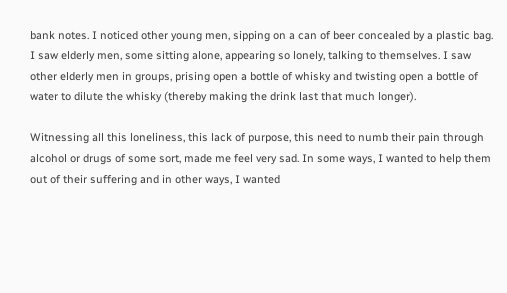bank notes. I noticed other young men, sipping on a can of beer concealed by a plastic bag. I saw elderly men, some sitting alone, appearing so lonely, talking to themselves. I saw other elderly men in groups, prising open a bottle of whisky and twisting open a bottle of water to dilute the whisky (thereby making the drink last that much longer).

Witnessing all this loneliness, this lack of purpose, this need to numb their pain through alcohol or drugs of some sort, made me feel very sad. In some ways, I wanted to help them out of their suffering and in other ways, I wanted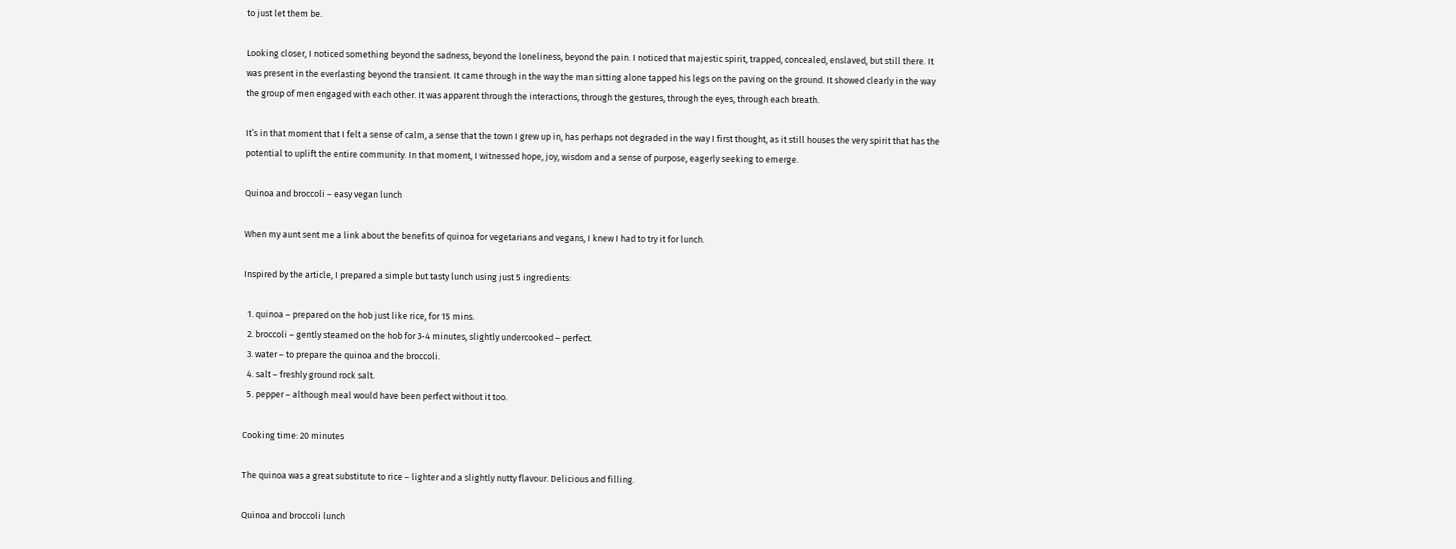to just let them be.

Looking closer, I noticed something beyond the sadness, beyond the loneliness, beyond the pain. I noticed that majestic spirit, trapped, concealed, enslaved, but still there. It was present in the everlasting beyond the transient. It came through in the way the man sitting alone tapped his legs on the paving on the ground. It showed clearly in the way the group of men engaged with each other. It was apparent through the interactions, through the gestures, through the eyes, through each breath.

It’s in that moment that I felt a sense of calm, a sense that the town I grew up in, has perhaps not degraded in the way I first thought, as it still houses the very spirit that has the potential to uplift the entire community. In that moment, I witnessed hope, joy, wisdom and a sense of purpose, eagerly seeking to emerge.

Quinoa and broccoli – easy vegan lunch

When my aunt sent me a link about the benefits of quinoa for vegetarians and vegans, I knew I had to try it for lunch.

Inspired by the article, I prepared a simple but tasty lunch using just 5 ingredients:

  1. quinoa – prepared on the hob just like rice, for 15 mins.
  2. broccoli – gently steamed on the hob for 3-4 minutes, slightly undercooked – perfect.
  3. water – to prepare the quinoa and the broccoli.
  4. salt – freshly ground rock salt.
  5. pepper – although meal would have been perfect without it too.

Cooking time: 20 minutes

The quinoa was a great substitute to rice – lighter and a slightly nutty flavour. Delicious and filling.

Quinoa and broccoli lunch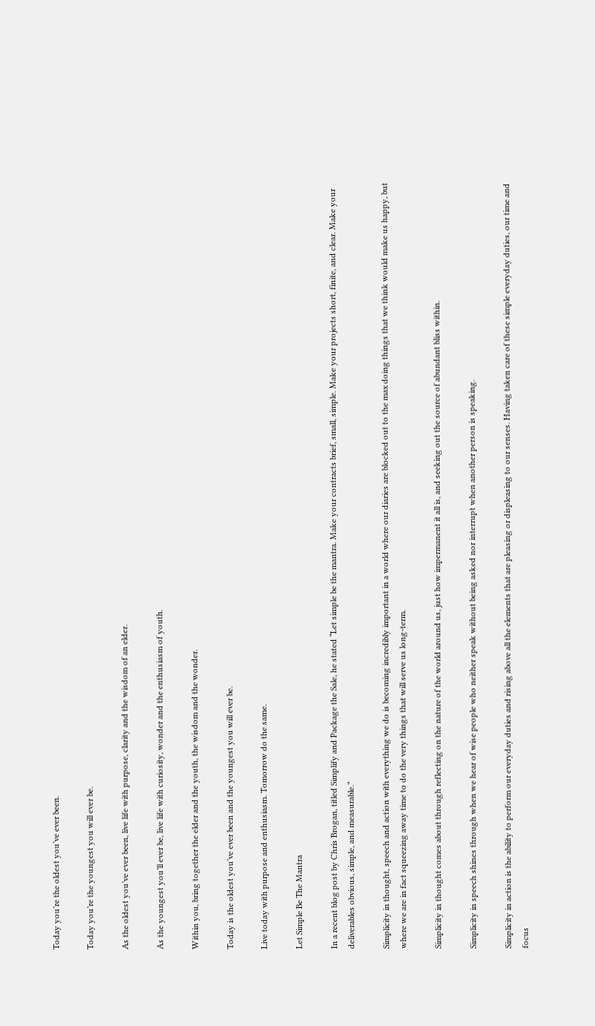Today you’re the oldest you’ve ever been.

Today you’re the youngest you will ever be.

As the oldest you’ve ever been, live life with purpose, clarity and the wisdom of an elder.

As the youngest you’ll ever be, live life with curiosity, wonder and the enthusiasm of youth.

Within you, bring together the elder and the youth, the wisdom and the wonder.

Today is the oldest you’ve ever been and the youngest you will ever be.

Live today with purpose and enthusiasm. Tomorrow do the same.

Let Simple Be The Mantra

In a recent blog post by Chris Brogan, titled Simplify and Package the Sale, he stated “Let simple be the mantra. Make your contracts brief, small, simple. Make your projects short, finite, and clear. Make your deliverables obvious, simple, and measurable.”

Simplicity in thought, speech and action with everything we do is becoming incredibly important in a world where our diaries are blocked out to the max doing things that we think would make us happy, but where we are in fact squeezing away time to do the very things that will serve us long-term.

Simplicity in thought comes about through reflecting on the nature of the world around us, just how impermanent it all is, and seeking out the source of abundant bliss within.

Simplicity in speech shines through when we hear of wise people who neither speak without being asked nor interrupt when another person is speaking.

Simplicity in action is the ability to perform our everyday duties and rising above all the elements that are pleasing or displeasing to our senses. Having taken care of these simple everyday duties, our time and focus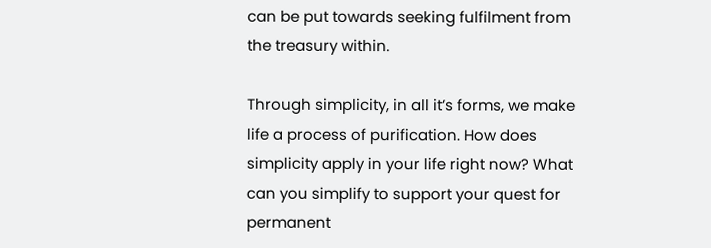can be put towards seeking fulfilment from the treasury within.

Through simplicity, in all it’s forms, we make life a process of purification. How does simplicity apply in your life right now? What can you simplify to support your quest for permanent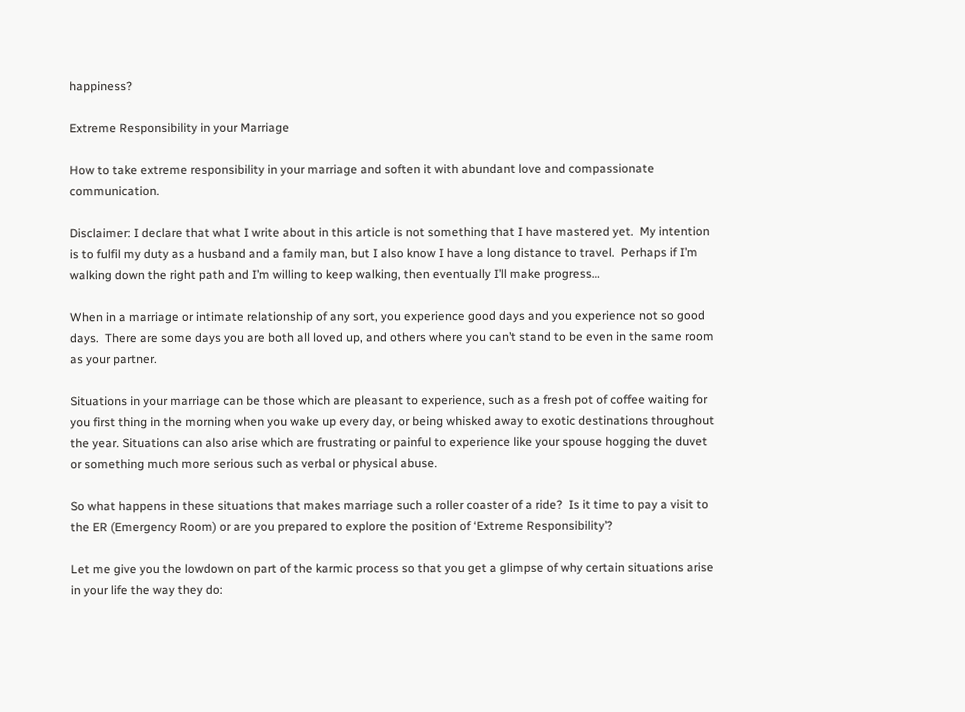happiness?

Extreme Responsibility in your Marriage

How to take extreme responsibility in your marriage and soften it with abundant love and compassionate communication.

Disclaimer: I declare that what I write about in this article is not something that I have mastered yet.  My intention is to fulfil my duty as a husband and a family man, but I also know I have a long distance to travel.  Perhaps if I’m walking down the right path and I’m willing to keep walking, then eventually I’ll make progress…

When in a marriage or intimate relationship of any sort, you experience good days and you experience not so good days.  There are some days you are both all loved up, and others where you can’t stand to be even in the same room as your partner.

Situations in your marriage can be those which are pleasant to experience, such as a fresh pot of coffee waiting for you first thing in the morning when you wake up every day, or being whisked away to exotic destinations throughout the year. Situations can also arise which are frustrating or painful to experience like your spouse hogging the duvet or something much more serious such as verbal or physical abuse.

So what happens in these situations that makes marriage such a roller coaster of a ride?  Is it time to pay a visit to the ER (Emergency Room) or are you prepared to explore the position of ‘Extreme Responsibility’?

Let me give you the lowdown on part of the karmic process so that you get a glimpse of why certain situations arise in your life the way they do: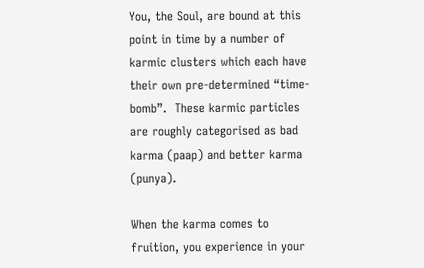You, the Soul, are bound at this point in time by a number of karmic clusters which each have their own pre-determined “time-bomb”.  These karmic particles are roughly categorised as bad karma (paap) and better karma (punya).

When the karma comes to fruition, you experience in your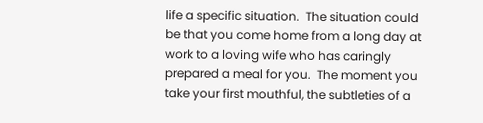life a specific situation.  The situation could be that you come home from a long day at work to a loving wife who has caringly prepared a meal for you.  The moment you take your first mouthful, the subtleties of a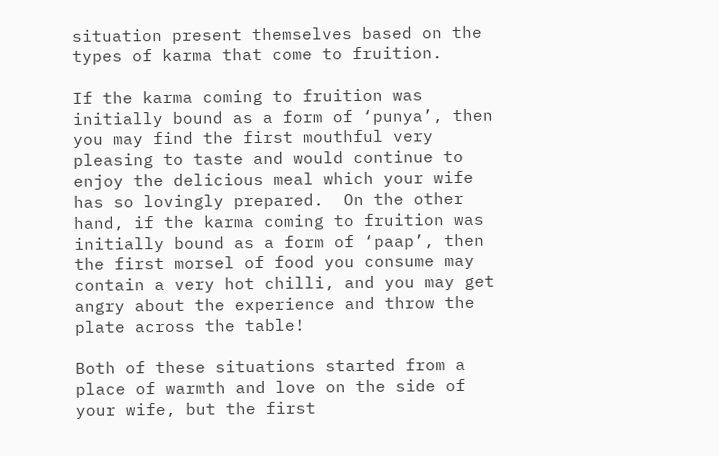situation present themselves based on the types of karma that come to fruition.

If the karma coming to fruition was initially bound as a form of ‘punya’, then you may find the first mouthful very pleasing to taste and would continue to enjoy the delicious meal which your wife has so lovingly prepared.  On the other hand, if the karma coming to fruition was initially bound as a form of ‘paap’, then the first morsel of food you consume may contain a very hot chilli, and you may get angry about the experience and throw the plate across the table!

Both of these situations started from a place of warmth and love on the side of your wife, but the first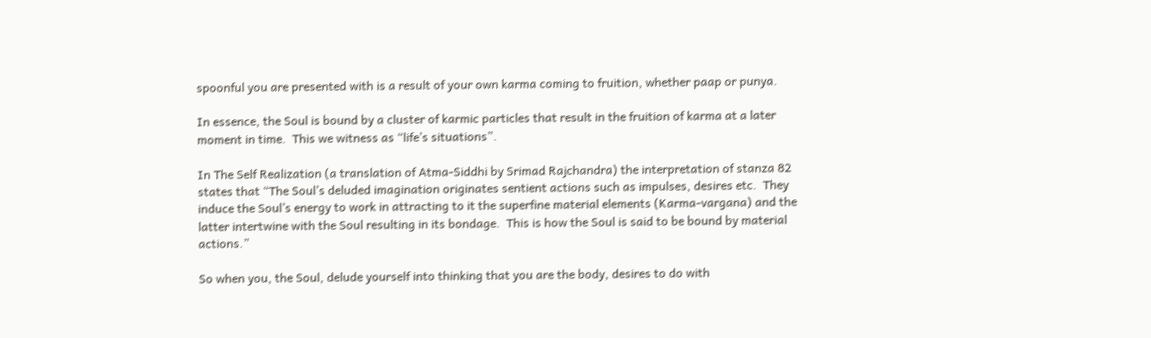spoonful you are presented with is a result of your own karma coming to fruition, whether paap or punya.

In essence, the Soul is bound by a cluster of karmic particles that result in the fruition of karma at a later moment in time.  This we witness as “life’s situations”.

In The Self Realization (a translation of Atma-Siddhi by Srimad Rajchandra) the interpretation of stanza 82 states that “The Soul’s deluded imagination originates sentient actions such as impulses, desires etc.  They induce the Soul’s energy to work in attracting to it the superfine material elements (Karma-vargana) and the latter intertwine with the Soul resulting in its bondage.  This is how the Soul is said to be bound by material actions.”

So when you, the Soul, delude yourself into thinking that you are the body, desires to do with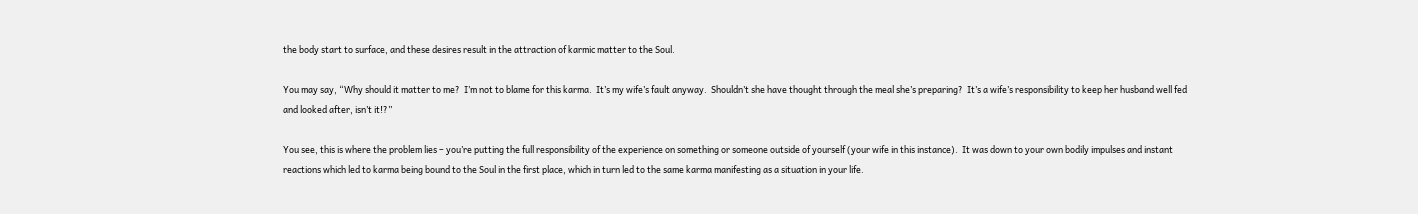the body start to surface, and these desires result in the attraction of karmic matter to the Soul.

You may say, “Why should it matter to me?  I’m not to blame for this karma.  It’s my wife’s fault anyway.  Shouldn’t she have thought through the meal she’s preparing?  It’s a wife’s responsibility to keep her husband well fed and looked after, isn’t it!?”

You see, this is where the problem lies – you’re putting the full responsibility of the experience on something or someone outside of yourself (your wife in this instance).  It was down to your own bodily impulses and instant reactions which led to karma being bound to the Soul in the first place, which in turn led to the same karma manifesting as a situation in your life.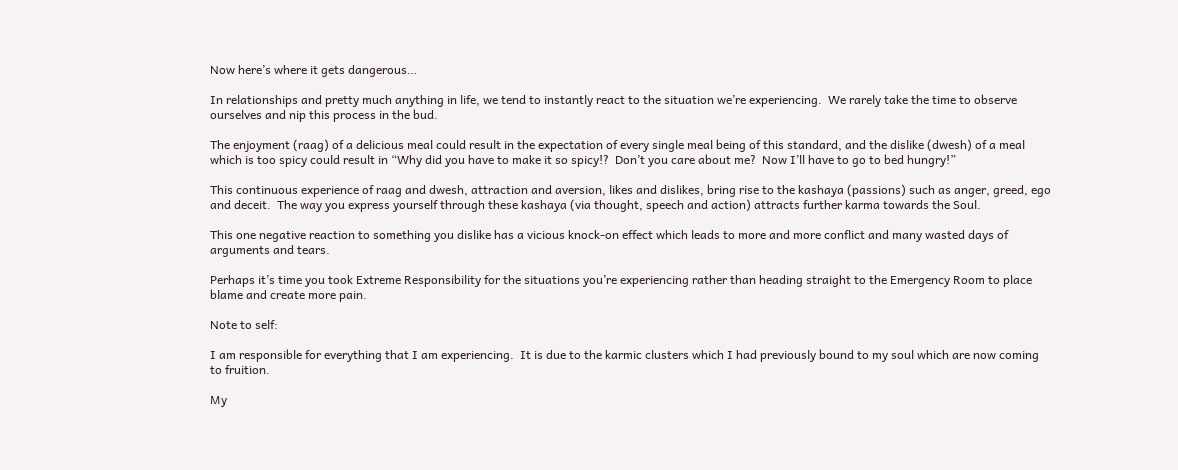Now here’s where it gets dangerous…

In relationships and pretty much anything in life, we tend to instantly react to the situation we’re experiencing.  We rarely take the time to observe ourselves and nip this process in the bud.

The enjoyment (raag) of a delicious meal could result in the expectation of every single meal being of this standard, and the dislike (dwesh) of a meal which is too spicy could result in “Why did you have to make it so spicy!?  Don’t you care about me?  Now I’ll have to go to bed hungry!”

This continuous experience of raag and dwesh, attraction and aversion, likes and dislikes, bring rise to the kashaya (passions) such as anger, greed, ego and deceit.  The way you express yourself through these kashaya (via thought, speech and action) attracts further karma towards the Soul.

This one negative reaction to something you dislike has a vicious knock-on effect which leads to more and more conflict and many wasted days of arguments and tears.

Perhaps it’s time you took Extreme Responsibility for the situations you’re experiencing rather than heading straight to the Emergency Room to place blame and create more pain.

Note to self:

I am responsible for everything that I am experiencing.  It is due to the karmic clusters which I had previously bound to my soul which are now coming to fruition.

My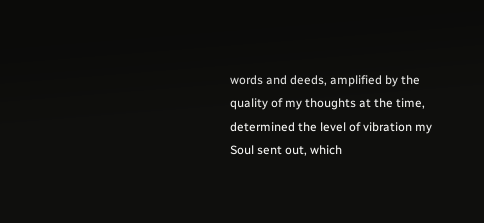words and deeds, amplified by the quality of my thoughts at the time, determined the level of vibration my Soul sent out, which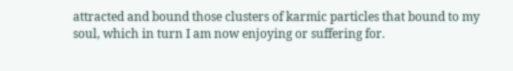attracted and bound those clusters of karmic particles that bound to my soul, which in turn I am now enjoying or suffering for.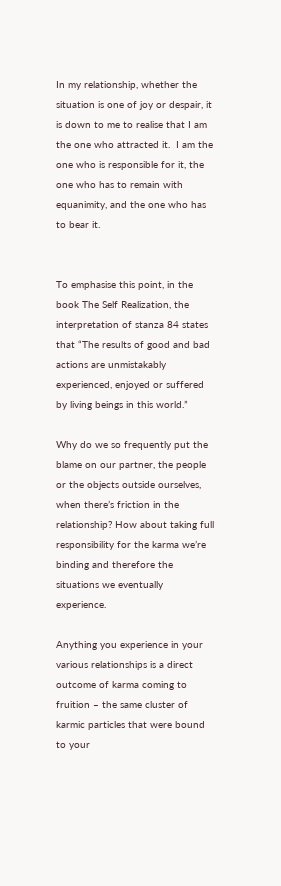In my relationship, whether the situation is one of joy or despair, it is down to me to realise that I am the one who attracted it.  I am the one who is responsible for it, the one who has to remain with equanimity, and the one who has to bear it.


To emphasise this point, in the book The Self Realization, the interpretation of stanza 84 states that “The results of good and bad actions are unmistakably experienced, enjoyed or suffered by living beings in this world.”

Why do we so frequently put the blame on our partner, the people or the objects outside ourselves, when there’s friction in the relationship? How about taking full responsibility for the karma we’re binding and therefore the situations we eventually experience.

Anything you experience in your various relationships is a direct outcome of karma coming to fruition – the same cluster of karmic particles that were bound to your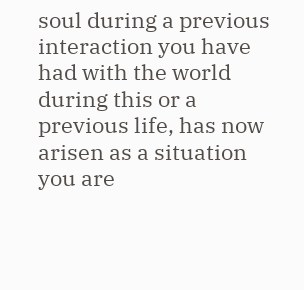soul during a previous interaction you have had with the world during this or a previous life, has now arisen as a situation you are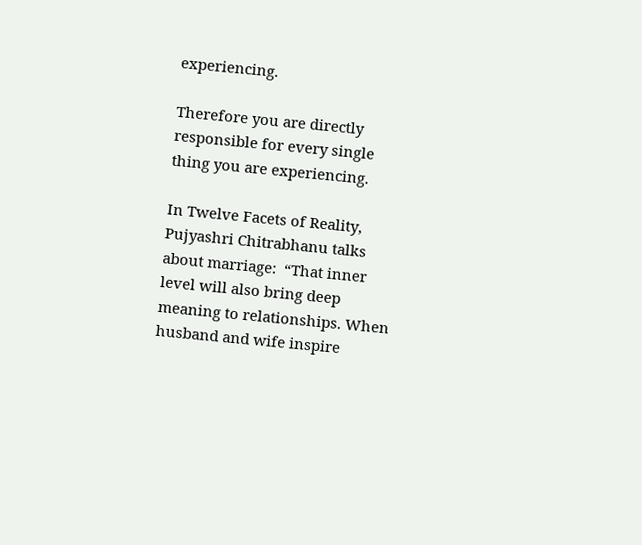experiencing.

Therefore you are directly responsible for every single thing you are experiencing.

In Twelve Facets of Reality, Pujyashri Chitrabhanu talks about marriage:  “That inner level will also bring deep meaning to relationships. When husband and wife inspire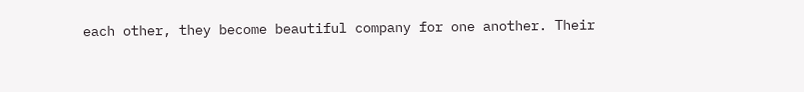each other, they become beautiful company for one another. Their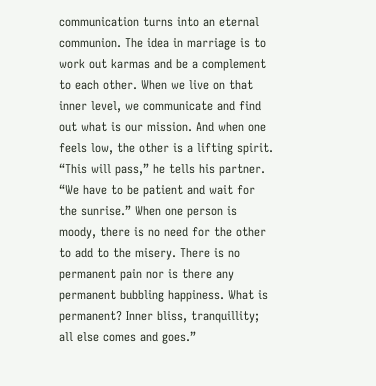communication turns into an eternal communion. The idea in marriage is to work out karmas and be a complement to each other. When we live on that inner level, we communicate and find out what is our mission. And when one feels low, the other is a lifting spirit. “This will pass,” he tells his partner. “We have to be patient and wait for the sunrise.” When one person is moody, there is no need for the other to add to the misery. There is no permanent pain nor is there any permanent bubbling happiness. What is permanent? Inner bliss, tranquillity; all else comes and goes.”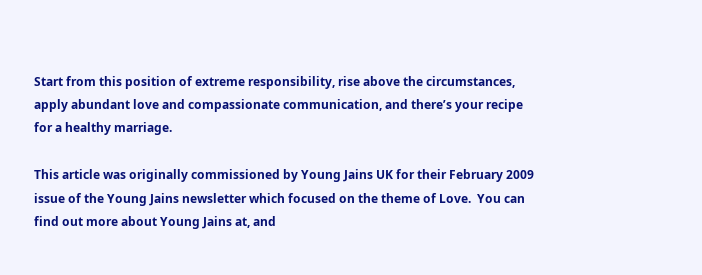Start from this position of extreme responsibility, rise above the circumstances, apply abundant love and compassionate communication, and there’s your recipe for a healthy marriage.

This article was originally commissioned by Young Jains UK for their February 2009 issue of the Young Jains newsletter which focused on the theme of Love.  You can find out more about Young Jains at, and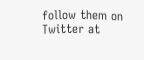follow them on Twitter at